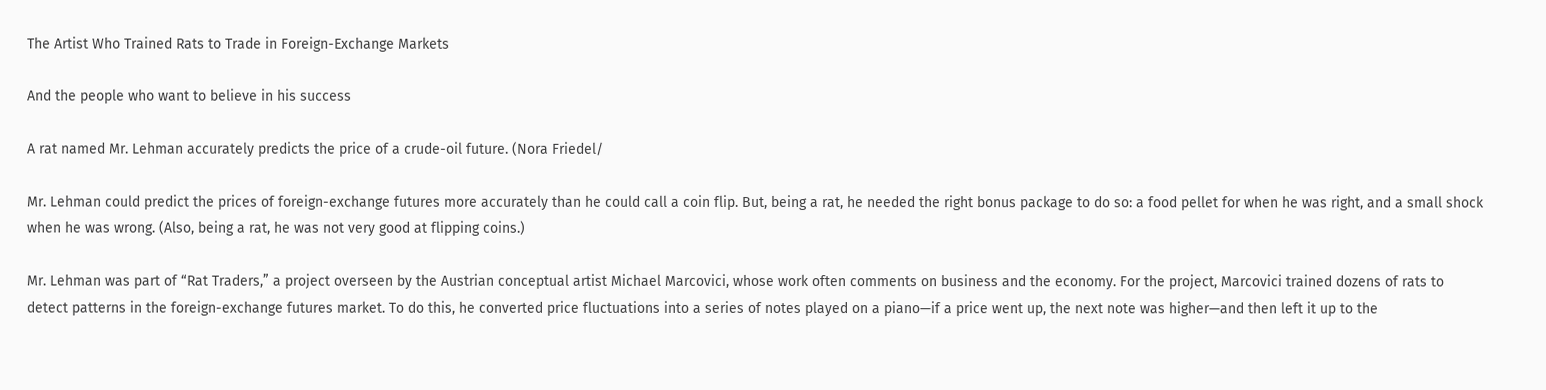The Artist Who Trained Rats to Trade in Foreign-Exchange Markets

And the people who want to believe in his success

A rat named Mr. Lehman accurately predicts the price of a crude-oil future. (Nora Friedel/

Mr. Lehman could predict the prices of foreign-exchange futures more accurately than he could call a coin flip. But, being a rat, he needed the right bonus package to do so: a food pellet for when he was right, and a small shock when he was wrong. (Also, being a rat, he was not very good at flipping coins.)

Mr. Lehman was part of “Rat Traders,” a project overseen by the Austrian conceptual artist Michael Marcovici, whose work often comments on business and the economy. For the project, Marcovici trained dozens of rats to detect patterns in the foreign-exchange futures market. To do this, he converted price fluctuations into a series of notes played on a piano—if a price went up, the next note was higher—and then left it up to the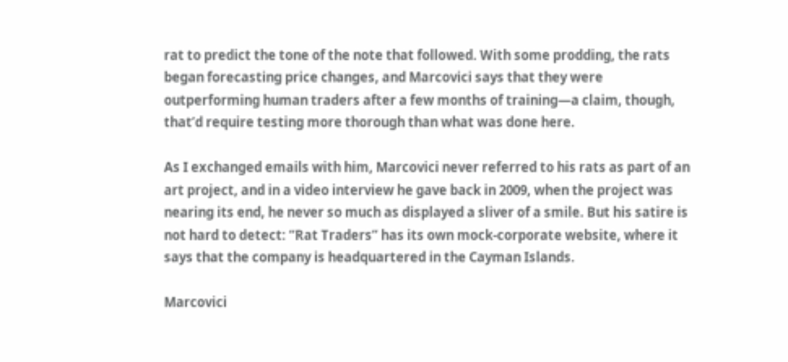rat to predict the tone of the note that followed. With some prodding, the rats began forecasting price changes, and Marcovici says that they were outperforming human traders after a few months of training—a claim, though, that’d require testing more thorough than what was done here.

As I exchanged emails with him, Marcovici never referred to his rats as part of an art project, and in a video interview he gave back in 2009, when the project was nearing its end, he never so much as displayed a sliver of a smile. But his satire is not hard to detect: “Rat Traders” has its own mock-corporate website, where it says that the company is headquartered in the Cayman Islands.

Marcovici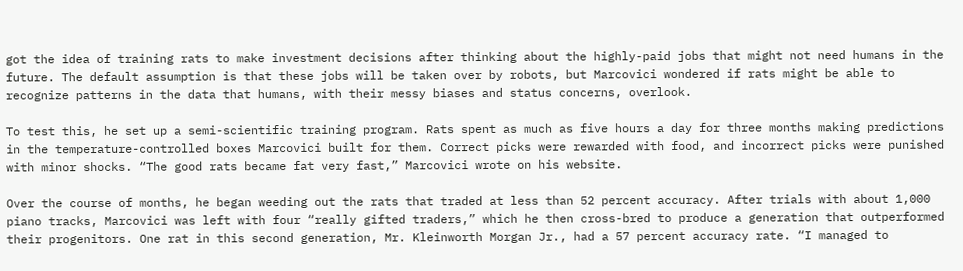got the idea of training rats to make investment decisions after thinking about the highly-paid jobs that might not need humans in the future. The default assumption is that these jobs will be taken over by robots, but Marcovici wondered if rats might be able to recognize patterns in the data that humans, with their messy biases and status concerns, overlook.

To test this, he set up a semi-scientific training program. Rats spent as much as five hours a day for three months making predictions in the temperature-controlled boxes Marcovici built for them. Correct picks were rewarded with food, and incorrect picks were punished with minor shocks. “The good rats became fat very fast,” Marcovici wrote on his website.

Over the course of months, he began weeding out the rats that traded at less than 52 percent accuracy. After trials with about 1,000 piano tracks, Marcovici was left with four “really gifted traders,” which he then cross-bred to produce a generation that outperformed their progenitors. One rat in this second generation, Mr. Kleinworth Morgan Jr., had a 57 percent accuracy rate. “I managed to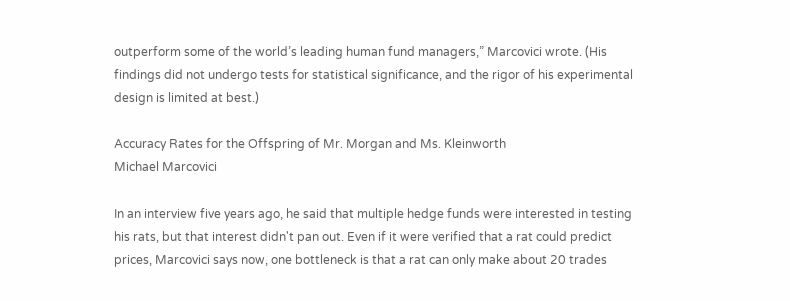outperform some of the world’s leading human fund managers,” Marcovici wrote. (His findings did not undergo tests for statistical significance, and the rigor of his experimental design is limited at best.)

Accuracy Rates for the Offspring of Mr. Morgan and Ms. Kleinworth
Michael Marcovici

In an interview five years ago, he said that multiple hedge funds were interested in testing his rats, but that interest didn't pan out. Even if it were verified that a rat could predict prices, Marcovici says now, one bottleneck is that a rat can only make about 20 trades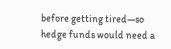before getting tired—so hedge funds would need a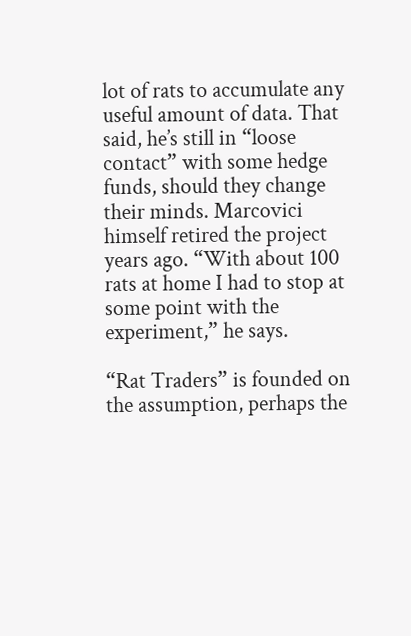lot of rats to accumulate any useful amount of data. That said, he’s still in “loose contact” with some hedge funds, should they change their minds. Marcovici himself retired the project years ago. “With about 100 rats at home I had to stop at some point with the experiment,” he says.

“Rat Traders” is founded on the assumption, perhaps the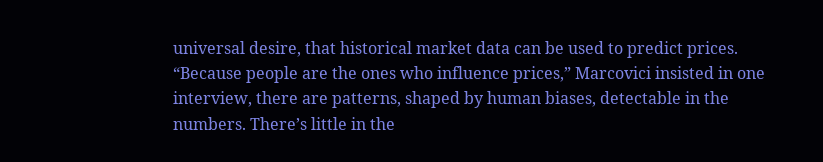universal desire, that historical market data can be used to predict prices. “Because people are the ones who influence prices,” Marcovici insisted in one interview, there are patterns, shaped by human biases, detectable in the numbers. There’s little in the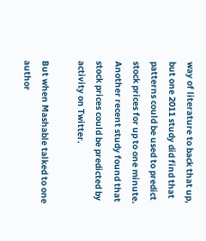way of literature to back that up, but one 2011 study did find that patterns could be used to predict stock prices for up to one minute. Another recent study found that stock prices could be predicted by activity on Twitter.

But when Mashable talked to one author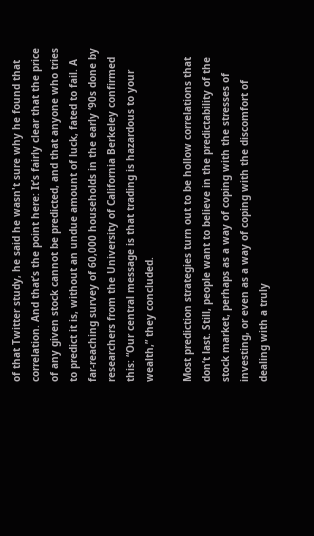of that Twitter study, he said he wasn't sure why he found that correlation. And that’s the point here: It’s fairly clear that the price of any given stock cannot be predicted, and that anyone who tries to predict it is, without an undue amount of luck, fated to fail. A far-reaching survey of 60,000 households in the early ‘90s done by researchers from the University of California Berkeley confirmed this: “Our central message is that trading is hazardous to your wealth,” they concluded.

Most prediction strategies turn out to be hollow correlations that don’t last. Still, people want to believe in the predictability of the stock market, perhaps as a way of coping with the stresses of investing, or even as a way of coping with the discomfort of dealing with a truly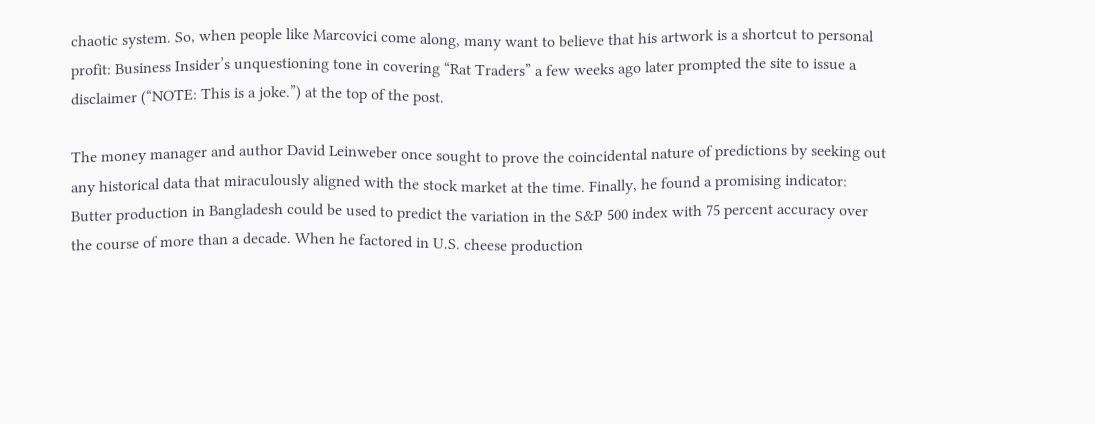chaotic system. So, when people like Marcovici come along, many want to believe that his artwork is a shortcut to personal profit: Business Insider’s unquestioning tone in covering “Rat Traders” a few weeks ago later prompted the site to issue a disclaimer (“NOTE: This is a joke.”) at the top of the post.

The money manager and author David Leinweber once sought to prove the coincidental nature of predictions by seeking out any historical data that miraculously aligned with the stock market at the time. Finally, he found a promising indicator: Butter production in Bangladesh could be used to predict the variation in the S&P 500 index with 75 percent accuracy over the course of more than a decade. When he factored in U.S. cheese production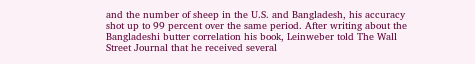and the number of sheep in the U.S. and Bangladesh, his accuracy shot up to 99 percent over the same period. After writing about the Bangladeshi butter correlation his book, Leinweber told The Wall Street Journal that he received several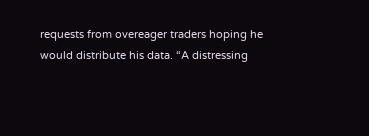requests from overeager traders hoping he would distribute his data. “A distressing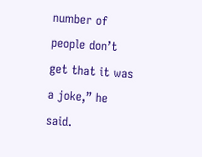number of people don’t get that it was a joke,” he said.